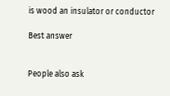is wood an insulator or conductor

Best answer


People also ask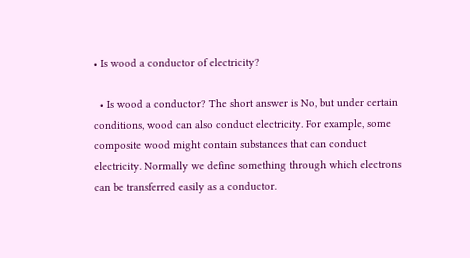• Is wood a conductor of electricity?

  • Is wood a conductor? The short answer is No, but under certain conditions, wood can also conduct electricity. For example, some composite wood might contain substances that can conduct electricity. Normally we define something through which electrons can be transferred easily as a conductor.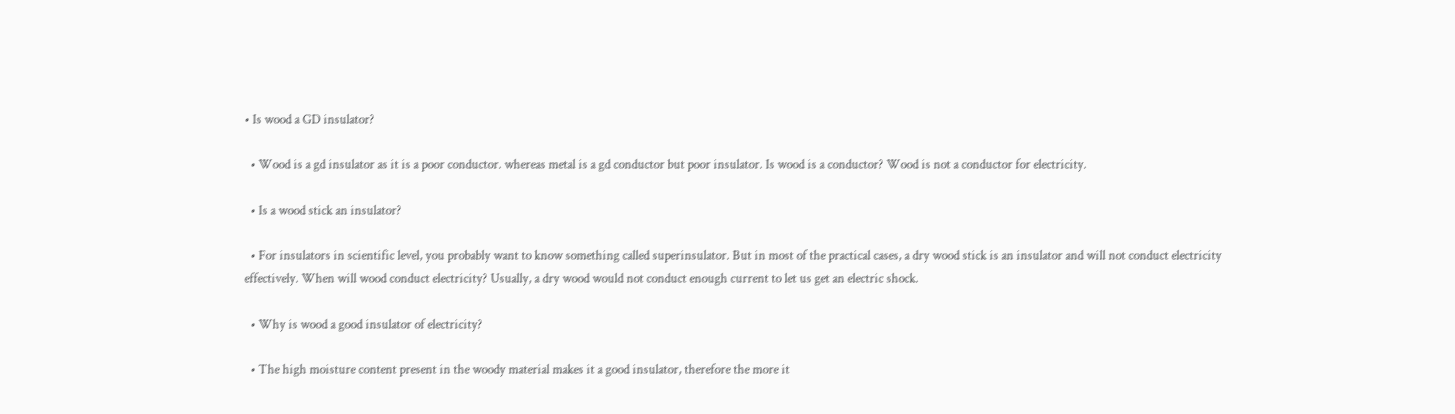• Is wood a GD insulator?

  • Wood is a gd insulator as it is a poor conductor. whereas metal is a gd conductor but poor insulator. Is wood is a conductor? Wood is not a conductor for electricity.

  • Is a wood stick an insulator?

  • For insulators in scientific level, you probably want to know something called superinsulator. But in most of the practical cases, a dry wood stick is an insulator and will not conduct electricity effectively. When will wood conduct electricity? Usually, a dry wood would not conduct enough current to let us get an electric shock.

  • Why is wood a good insulator of electricity?

  • The high moisture content present in the woody material makes it a good insulator, therefore the more it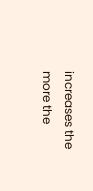increases the more the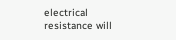electrical resistance will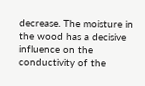decrease. The moisture in the wood has a decisive influence on the conductivity of the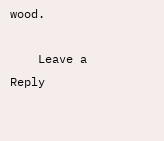wood.

    Leave a Reply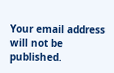Your email address will not be published.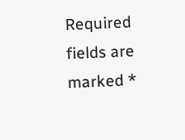Required fields are marked *